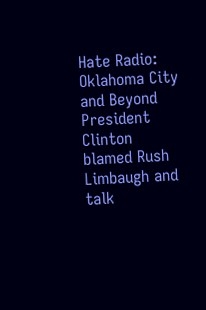Hate Radio: Oklahoma City and Beyond President Clinton blamed Rush Limbaugh and talk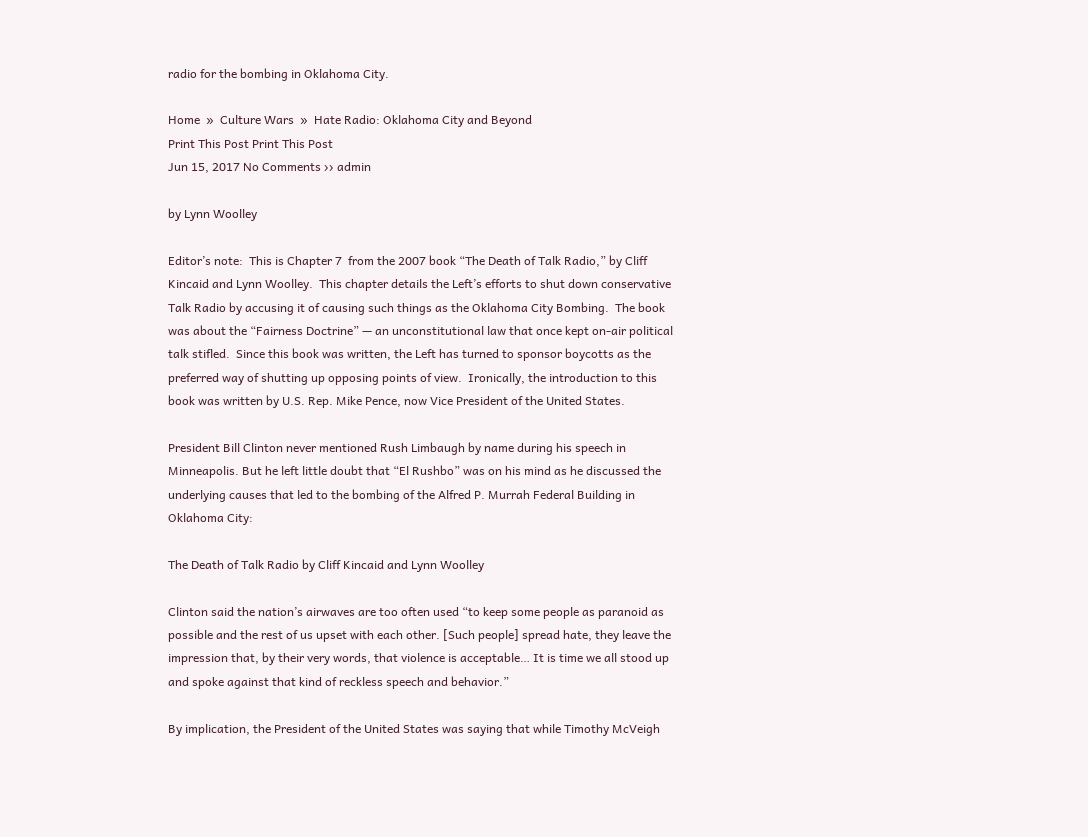radio for the bombing in Oklahoma City.

Home  »  Culture Wars  »  Hate Radio: Oklahoma City and Beyond
Print This Post Print This Post
Jun 15, 2017 No Comments ›› admin

by Lynn Woolley

Editor’s note:  This is Chapter 7  from the 2007 book “The Death of Talk Radio,” by Cliff Kincaid and Lynn Woolley.  This chapter details the Left’s efforts to shut down conservative Talk Radio by accusing it of causing such things as the Oklahoma City Bombing.  The book was about the “Fairness Doctrine” — an unconstitutional law that once kept on-air political talk stifled.  Since this book was written, the Left has turned to sponsor boycotts as the preferred way of shutting up opposing points of view.  Ironically, the introduction to this book was written by U.S. Rep. Mike Pence, now Vice President of the United States.

President Bill Clinton never mentioned Rush Limbaugh by name during his speech in Minneapolis. But he left little doubt that “El Rushbo” was on his mind as he discussed the underlying causes that led to the bombing of the Alfred P. Murrah Federal Building in Oklahoma City:

The Death of Talk Radio by Cliff Kincaid and Lynn Woolley

Clinton said the nation’s airwaves are too often used “to keep some people as paranoid as possible and the rest of us upset with each other. [Such people] spread hate, they leave the impression that, by their very words, that violence is acceptable… It is time we all stood up and spoke against that kind of reckless speech and behavior.”

By implication, the President of the United States was saying that while Timothy McVeigh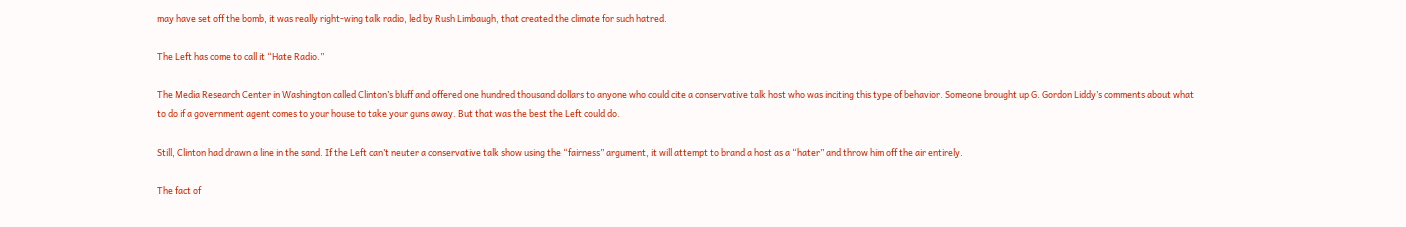may have set off the bomb, it was really right-wing talk radio, led by Rush Limbaugh, that created the climate for such hatred.

The Left has come to call it “Hate Radio.”

The Media Research Center in Washington called Clinton’s bluff and offered one hundred thousand dollars to anyone who could cite a conservative talk host who was inciting this type of behavior. Someone brought up G. Gordon Liddy’s comments about what to do if a government agent comes to your house to take your guns away. But that was the best the Left could do.

Still, Clinton had drawn a line in the sand. If the Left can’t neuter a conservative talk show using the “fairness” argument, it will attempt to brand a host as a “hater” and throw him off the air entirely.

The fact of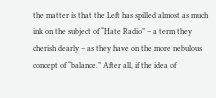the matter is that the Left has spilled almost as much ink on the subject of “Hate Radio” – a term they cherish dearly – as they have on the more nebulous concept of “balance.” After all, if the idea of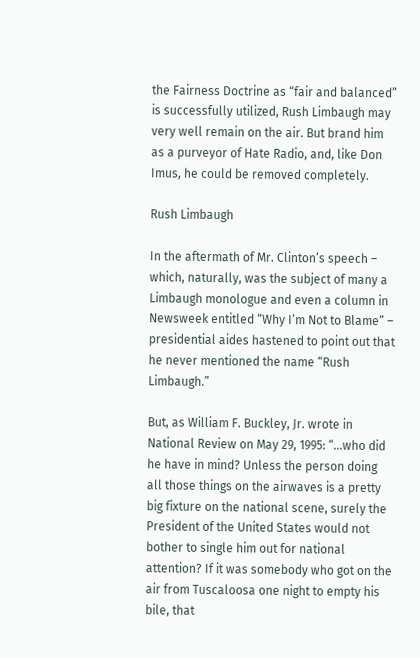the Fairness Doctrine as “fair and balanced” is successfully utilized, Rush Limbaugh may very well remain on the air. But brand him as a purveyor of Hate Radio, and, like Don Imus, he could be removed completely.

Rush Limbaugh

In the aftermath of Mr. Clinton’s speech – which, naturally, was the subject of many a Limbaugh monologue and even a column in Newsweek entitled “Why I’m Not to Blame” – presidential aides hastened to point out that he never mentioned the name “Rush Limbaugh.”

But, as William F. Buckley, Jr. wrote in National Review on May 29, 1995: “…who did he have in mind? Unless the person doing all those things on the airwaves is a pretty big fixture on the national scene, surely the President of the United States would not bother to single him out for national attention? If it was somebody who got on the air from Tuscaloosa one night to empty his bile, that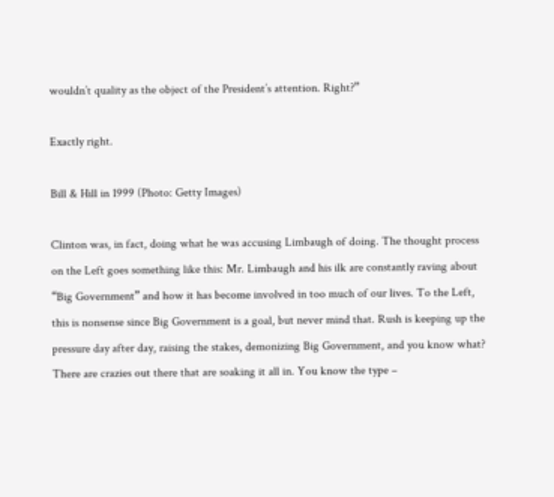wouldn’t quality as the object of the President’s attention. Right?”

Exactly right.

Bill & Hill in 1999 (Photo: Getty Images)

Clinton was, in fact, doing what he was accusing Limbaugh of doing. The thought process on the Left goes something like this: Mr. Limbaugh and his ilk are constantly raving about “Big Government” and how it has become involved in too much of our lives. To the Left, this is nonsense since Big Government is a goal, but never mind that. Rush is keeping up the pressure day after day, raising the stakes, demonizing Big Government, and you know what? There are crazies out there that are soaking it all in. You know the type –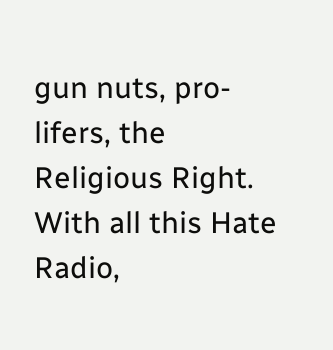gun nuts, pro-lifers, the Religious Right. With all this Hate Radio,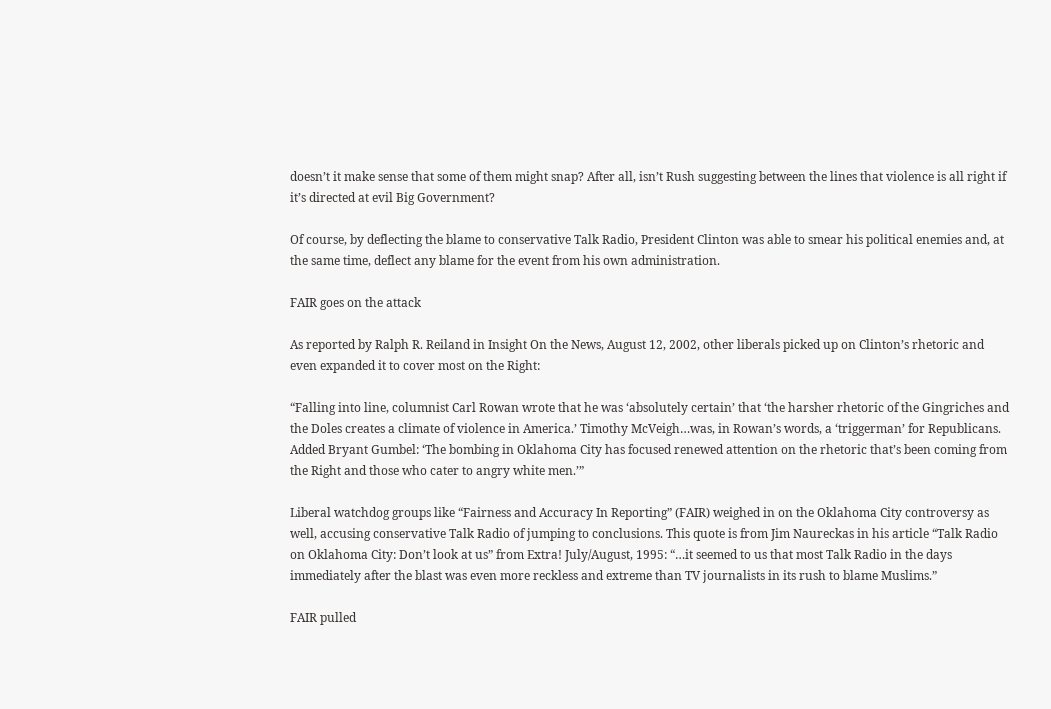doesn’t it make sense that some of them might snap? After all, isn’t Rush suggesting between the lines that violence is all right if it’s directed at evil Big Government?

Of course, by deflecting the blame to conservative Talk Radio, President Clinton was able to smear his political enemies and, at the same time, deflect any blame for the event from his own administration.

FAIR goes on the attack

As reported by Ralph R. Reiland in Insight On the News, August 12, 2002, other liberals picked up on Clinton’s rhetoric and even expanded it to cover most on the Right:

“Falling into line, columnist Carl Rowan wrote that he was ‘absolutely certain’ that ‘the harsher rhetoric of the Gingriches and the Doles creates a climate of violence in America.’ Timothy McVeigh…was, in Rowan’s words, a ‘triggerman’ for Republicans. Added Bryant Gumbel: ‘The bombing in Oklahoma City has focused renewed attention on the rhetoric that’s been coming from the Right and those who cater to angry white men.’”

Liberal watchdog groups like “Fairness and Accuracy In Reporting” (FAIR) weighed in on the Oklahoma City controversy as well, accusing conservative Talk Radio of jumping to conclusions. This quote is from Jim Naureckas in his article “Talk Radio on Oklahoma City: Don’t look at us” from Extra! July/August, 1995: “…it seemed to us that most Talk Radio in the days immediately after the blast was even more reckless and extreme than TV journalists in its rush to blame Muslims.”

FAIR pulled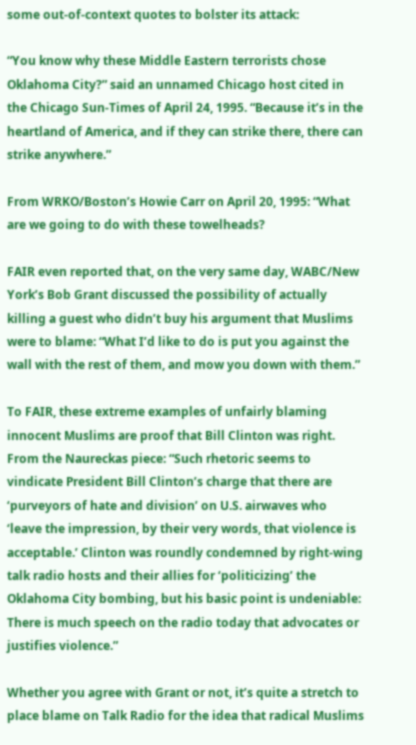some out-of-context quotes to bolster its attack:

“You know why these Middle Eastern terrorists chose Oklahoma City?” said an unnamed Chicago host cited in the Chicago Sun-Times of April 24, 1995. “Because it’s in the heartland of America, and if they can strike there, there can strike anywhere.”

From WRKO/Boston’s Howie Carr on April 20, 1995: “What are we going to do with these towelheads?

FAIR even reported that, on the very same day, WABC/New York’s Bob Grant discussed the possibility of actually killing a guest who didn’t buy his argument that Muslims were to blame: “What I’d like to do is put you against the wall with the rest of them, and mow you down with them.”

To FAIR, these extreme examples of unfairly blaming innocent Muslims are proof that Bill Clinton was right. From the Naureckas piece: “Such rhetoric seems to vindicate President Bill Clinton’s charge that there are ‘purveyors of hate and division’ on U.S. airwaves who ‘leave the impression, by their very words, that violence is acceptable.’ Clinton was roundly condemned by right-wing talk radio hosts and their allies for ‘politicizing’ the Oklahoma City bombing, but his basic point is undeniable: There is much speech on the radio today that advocates or justifies violence.”

Whether you agree with Grant or not, it’s quite a stretch to place blame on Talk Radio for the idea that radical Muslims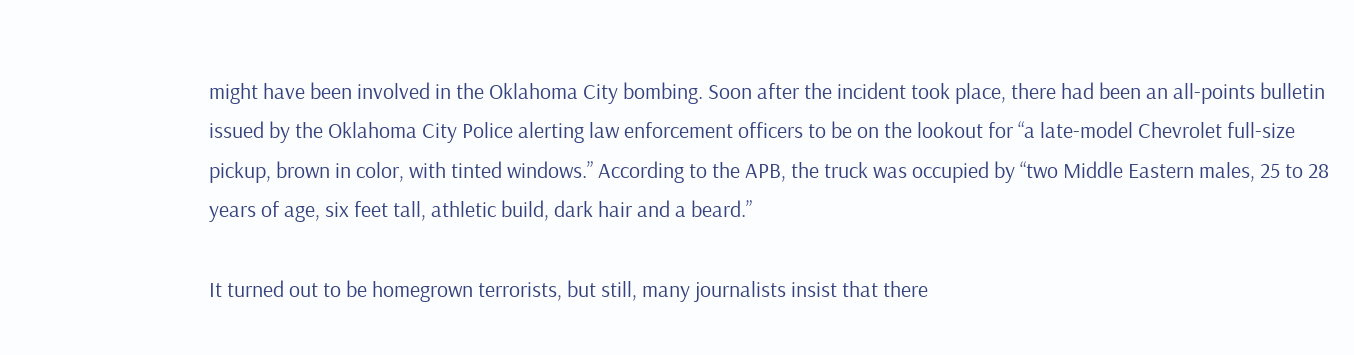might have been involved in the Oklahoma City bombing. Soon after the incident took place, there had been an all-points bulletin issued by the Oklahoma City Police alerting law enforcement officers to be on the lookout for “a late-model Chevrolet full-size pickup, brown in color, with tinted windows.” According to the APB, the truck was occupied by “two Middle Eastern males, 25 to 28 years of age, six feet tall, athletic build, dark hair and a beard.”

It turned out to be homegrown terrorists, but still, many journalists insist that there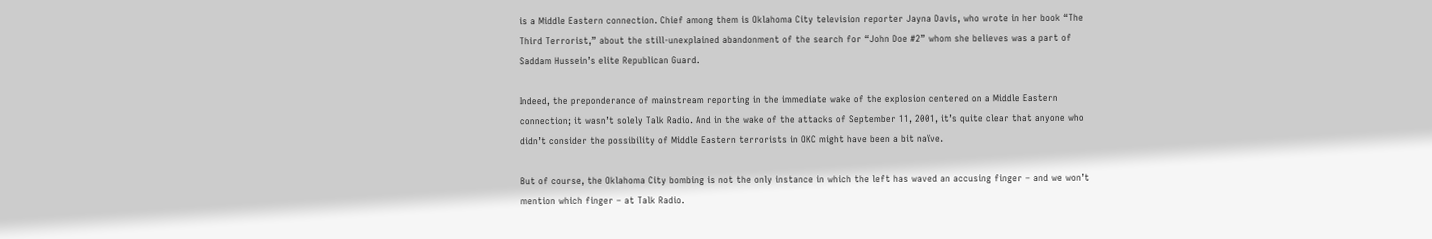is a Middle Eastern connection. Chief among them is Oklahoma City television reporter Jayna Davis, who wrote in her book “The Third Terrorist,” about the still-unexplained abandonment of the search for “John Doe #2” whom she believes was a part of Saddam Hussein’s elite Republican Guard.

Indeed, the preponderance of mainstream reporting in the immediate wake of the explosion centered on a Middle Eastern connection; it wasn’t solely Talk Radio. And in the wake of the attacks of September 11, 2001, it’s quite clear that anyone who didn’t consider the possibility of Middle Eastern terrorists in OKC might have been a bit naïve.

But of course, the Oklahoma City bombing is not the only instance in which the left has waved an accusing finger – and we won’t mention which finger – at Talk Radio.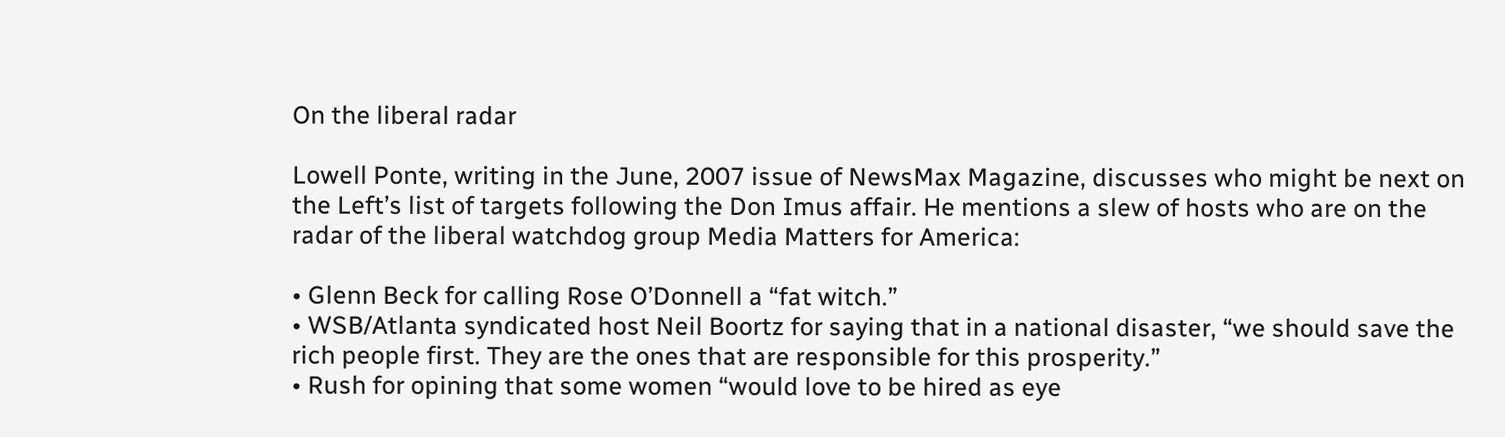On the liberal radar

Lowell Ponte, writing in the June, 2007 issue of NewsMax Magazine, discusses who might be next on the Left’s list of targets following the Don Imus affair. He mentions a slew of hosts who are on the radar of the liberal watchdog group Media Matters for America:

• Glenn Beck for calling Rose O’Donnell a “fat witch.”
• WSB/Atlanta syndicated host Neil Boortz for saying that in a national disaster, “we should save the rich people first. They are the ones that are responsible for this prosperity.”
• Rush for opining that some women “would love to be hired as eye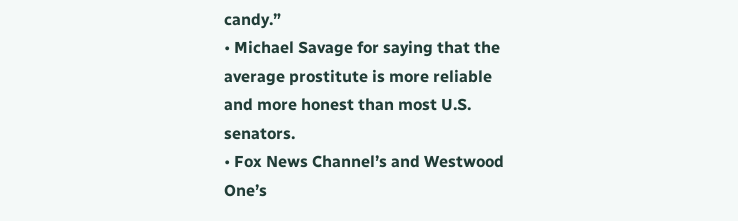candy.”
• Michael Savage for saying that the average prostitute is more reliable and more honest than most U.S. senators.
• Fox News Channel’s and Westwood One’s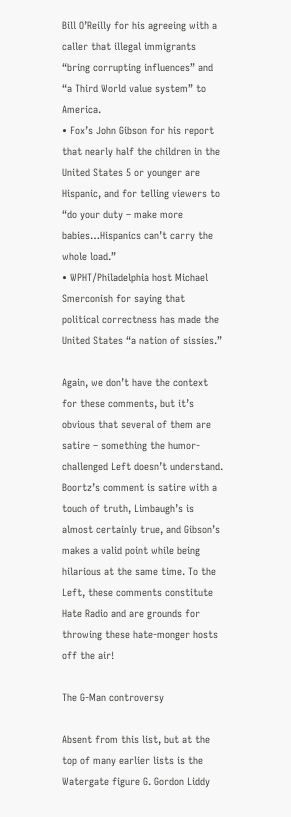Bill O’Reilly for his agreeing with a caller that illegal immigrants “bring corrupting influences” and “a Third World value system” to America.
• Fox’s John Gibson for his report that nearly half the children in the United States 5 or younger are Hispanic, and for telling viewers to “do your duty – make more babies…Hispanics can’t carry the whole load.”
• WPHT/Philadelphia host Michael Smerconish for saying that political correctness has made the United States “a nation of sissies.”

Again, we don’t have the context for these comments, but it’s obvious that several of them are satire – something the humor-challenged Left doesn’t understand. Boortz’s comment is satire with a touch of truth, Limbaugh’s is almost certainly true, and Gibson’s makes a valid point while being hilarious at the same time. To the Left, these comments constitute Hate Radio and are grounds for throwing these hate-monger hosts off the air!

The G-Man controversy

Absent from this list, but at the top of many earlier lists is the Watergate figure G. Gordon Liddy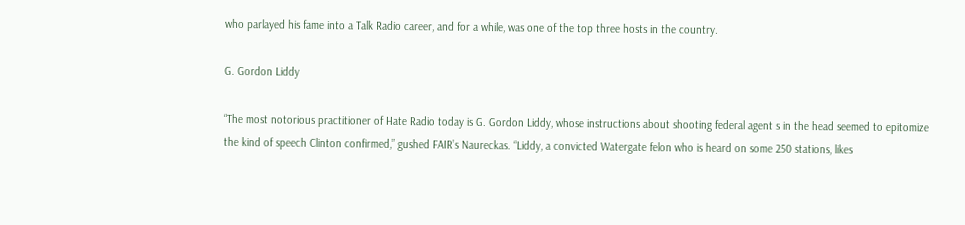who parlayed his fame into a Talk Radio career, and for a while, was one of the top three hosts in the country.

G. Gordon Liddy

“The most notorious practitioner of Hate Radio today is G. Gordon Liddy, whose instructions about shooting federal agent s in the head seemed to epitomize the kind of speech Clinton confirmed,” gushed FAIR’s Naureckas. “Liddy, a convicted Watergate felon who is heard on some 250 stations, likes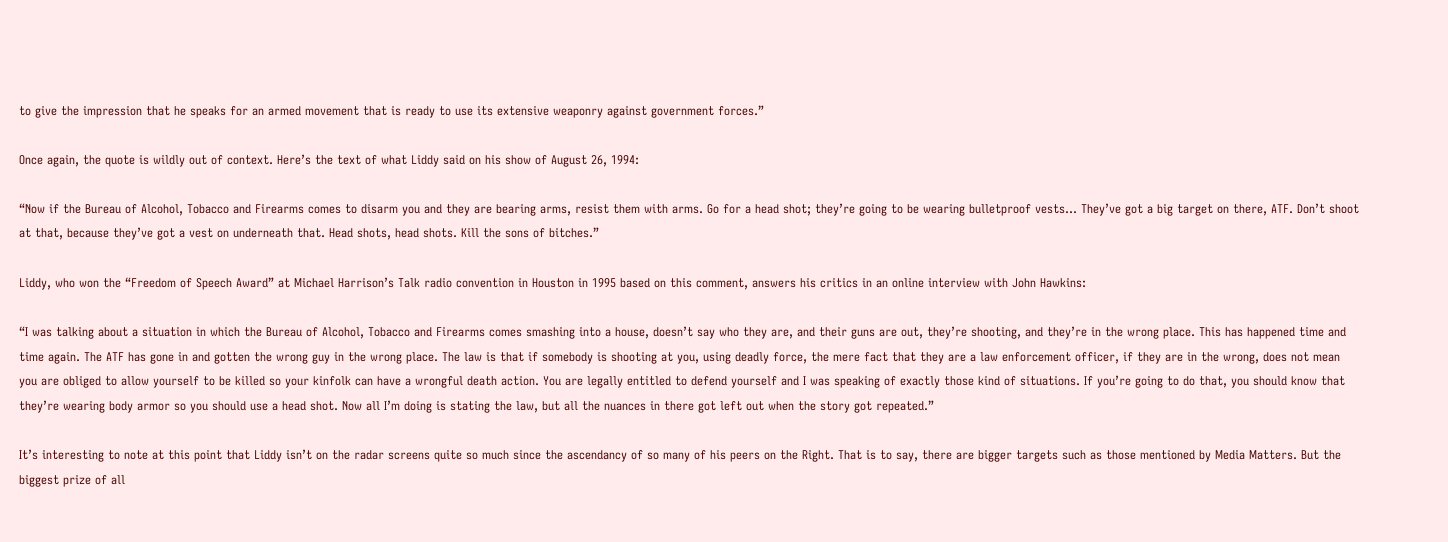to give the impression that he speaks for an armed movement that is ready to use its extensive weaponry against government forces.”

Once again, the quote is wildly out of context. Here’s the text of what Liddy said on his show of August 26, 1994:

“Now if the Bureau of Alcohol, Tobacco and Firearms comes to disarm you and they are bearing arms, resist them with arms. Go for a head shot; they’re going to be wearing bulletproof vests… They’ve got a big target on there, ATF. Don’t shoot at that, because they’ve got a vest on underneath that. Head shots, head shots. Kill the sons of bitches.”

Liddy, who won the “Freedom of Speech Award” at Michael Harrison’s Talk radio convention in Houston in 1995 based on this comment, answers his critics in an online interview with John Hawkins:

“I was talking about a situation in which the Bureau of Alcohol, Tobacco and Firearms comes smashing into a house, doesn’t say who they are, and their guns are out, they’re shooting, and they’re in the wrong place. This has happened time and time again. The ATF has gone in and gotten the wrong guy in the wrong place. The law is that if somebody is shooting at you, using deadly force, the mere fact that they are a law enforcement officer, if they are in the wrong, does not mean you are obliged to allow yourself to be killed so your kinfolk can have a wrongful death action. You are legally entitled to defend yourself and I was speaking of exactly those kind of situations. If you’re going to do that, you should know that they’re wearing body armor so you should use a head shot. Now all I’m doing is stating the law, but all the nuances in there got left out when the story got repeated.”

It’s interesting to note at this point that Liddy isn’t on the radar screens quite so much since the ascendancy of so many of his peers on the Right. That is to say, there are bigger targets such as those mentioned by Media Matters. But the biggest prize of all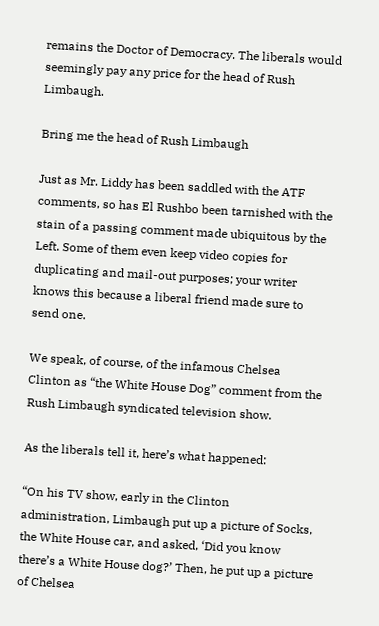remains the Doctor of Democracy. The liberals would seemingly pay any price for the head of Rush Limbaugh.

Bring me the head of Rush Limbaugh

Just as Mr. Liddy has been saddled with the ATF comments, so has El Rushbo been tarnished with the stain of a passing comment made ubiquitous by the Left. Some of them even keep video copies for duplicating and mail-out purposes; your writer knows this because a liberal friend made sure to send one.

We speak, of course, of the infamous Chelsea Clinton as “the White House Dog” comment from the Rush Limbaugh syndicated television show.

As the liberals tell it, here’s what happened:

“On his TV show, early in the Clinton administration, Limbaugh put up a picture of Socks, the White House car, and asked, ‘Did you know there’s a White House dog?’ Then, he put up a picture of Chelsea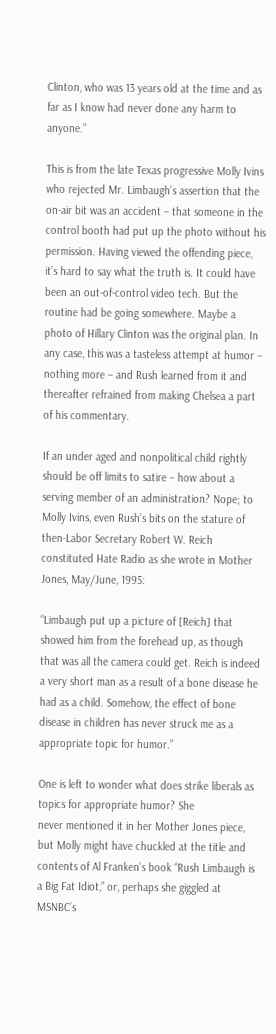Clinton, who was 13 years old at the time and as far as I know had never done any harm to anyone.”

This is from the late Texas progressive Molly Ivins who rejected Mr. Limbaugh’s assertion that the on-air bit was an accident – that someone in the control booth had put up the photo without his permission. Having viewed the offending piece, it’s hard to say what the truth is. It could have been an out-of-control video tech. But the routine had be going somewhere. Maybe a photo of Hillary Clinton was the original plan. In any case, this was a tasteless attempt at humor – nothing more – and Rush learned from it and thereafter refrained from making Chelsea a part of his commentary.

If an under aged and nonpolitical child rightly should be off limits to satire – how about a serving member of an administration? Nope; to Molly Ivins, even Rush’s bits on the stature of then-Labor Secretary Robert W. Reich constituted Hate Radio as she wrote in Mother Jones, May/June, 1995:

“Limbaugh put up a picture of [Reich] that showed him from the forehead up, as though that was all the camera could get. Reich is indeed a very short man as a result of a bone disease he had as a child. Somehow, the effect of bone disease in children has never struck me as a appropriate topic for humor.”

One is left to wonder what does strike liberals as topics for appropriate humor? She
never mentioned it in her Mother Jones piece, but Molly might have chuckled at the title and contents of Al Franken’s book “Rush Limbaugh is a Big Fat Idiot,” or, perhaps she giggled at MSNBC’s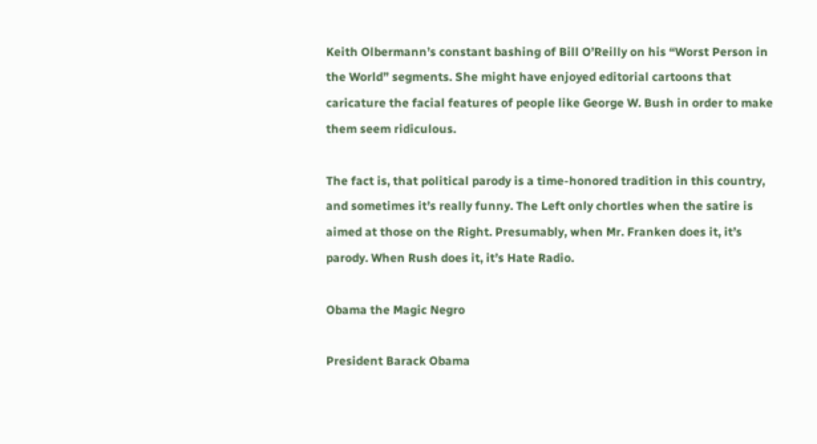Keith Olbermann’s constant bashing of Bill O’Reilly on his “Worst Person in the World” segments. She might have enjoyed editorial cartoons that caricature the facial features of people like George W. Bush in order to make them seem ridiculous.

The fact is, that political parody is a time-honored tradition in this country, and sometimes it’s really funny. The Left only chortles when the satire is aimed at those on the Right. Presumably, when Mr. Franken does it, it’s parody. When Rush does it, it’s Hate Radio.

Obama the Magic Negro

President Barack Obama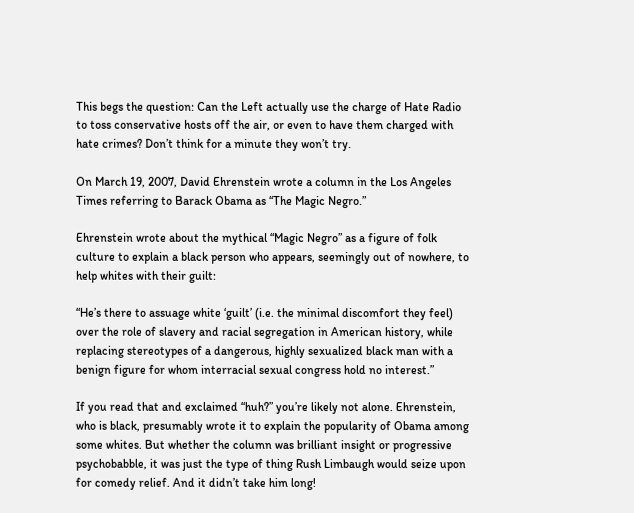This begs the question: Can the Left actually use the charge of Hate Radio to toss conservative hosts off the air, or even to have them charged with hate crimes? Don’t think for a minute they won’t try.

On March 19, 2007, David Ehrenstein wrote a column in the Los Angeles Times referring to Barack Obama as “The Magic Negro.”

Ehrenstein wrote about the mythical “Magic Negro” as a figure of folk culture to explain a black person who appears, seemingly out of nowhere, to help whites with their guilt:

“He’s there to assuage white ‘guilt’ (i.e. the minimal discomfort they feel) over the role of slavery and racial segregation in American history, while replacing stereotypes of a dangerous, highly sexualized black man with a benign figure for whom interracial sexual congress hold no interest.”

If you read that and exclaimed “huh?” you’re likely not alone. Ehrenstein, who is black, presumably wrote it to explain the popularity of Obama among some whites. But whether the column was brilliant insight or progressive psychobabble, it was just the type of thing Rush Limbaugh would seize upon for comedy relief. And it didn’t take him long!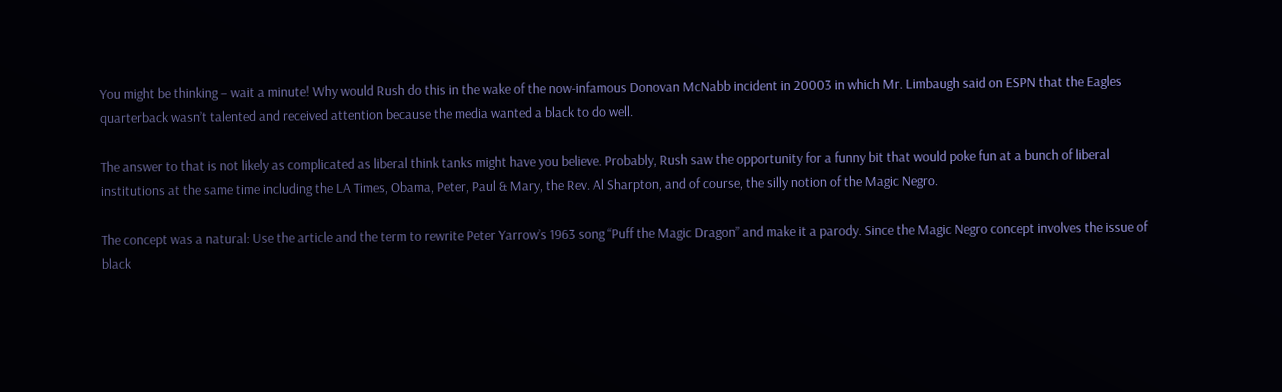You might be thinking – wait a minute! Why would Rush do this in the wake of the now-infamous Donovan McNabb incident in 20003 in which Mr. Limbaugh said on ESPN that the Eagles quarterback wasn’t talented and received attention because the media wanted a black to do well.

The answer to that is not likely as complicated as liberal think tanks might have you believe. Probably, Rush saw the opportunity for a funny bit that would poke fun at a bunch of liberal institutions at the same time including the LA Times, Obama, Peter, Paul & Mary, the Rev. Al Sharpton, and of course, the silly notion of the Magic Negro.

The concept was a natural: Use the article and the term to rewrite Peter Yarrow’s 1963 song “Puff the Magic Dragon” and make it a parody. Since the Magic Negro concept involves the issue of black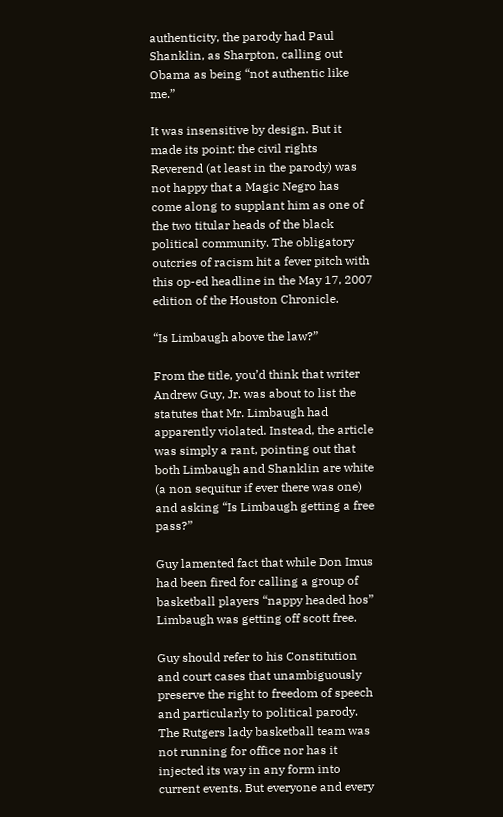authenticity, the parody had Paul Shanklin, as Sharpton, calling out Obama as being “not authentic like me.”

It was insensitive by design. But it made its point: the civil rights Reverend (at least in the parody) was not happy that a Magic Negro has come along to supplant him as one of the two titular heads of the black political community. The obligatory outcries of racism hit a fever pitch with this op-ed headline in the May 17, 2007 edition of the Houston Chronicle.

“Is Limbaugh above the law?”

From the title, you’d think that writer Andrew Guy, Jr. was about to list the statutes that Mr. Limbaugh had apparently violated. Instead, the article was simply a rant, pointing out that both Limbaugh and Shanklin are white (a non sequitur if ever there was one) and asking “Is Limbaugh getting a free pass?”

Guy lamented fact that while Don Imus had been fired for calling a group of basketball players “nappy headed hos” Limbaugh was getting off scott free.

Guy should refer to his Constitution and court cases that unambiguously preserve the right to freedom of speech and particularly to political parody. The Rutgers lady basketball team was not running for office nor has it injected its way in any form into current events. But everyone and every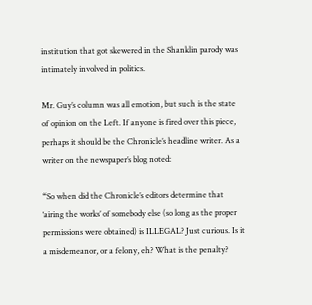institution that got skewered in the Shanklin parody was intimately involved in politics.

Mr. Guy’s column was all emotion, but such is the state of opinion on the Left. If anyone is fired over this piece, perhaps it should be the Chronicle’s headline writer. As a writer on the newspaper’s blog noted:

“So when did the Chronicle’s editors determine that ‘airing the works’ of somebody else (so long as the proper permissions were obtained) is ILLEGAL? Just curious. Is it a misdemeanor, or a felony, eh? What is the penalty?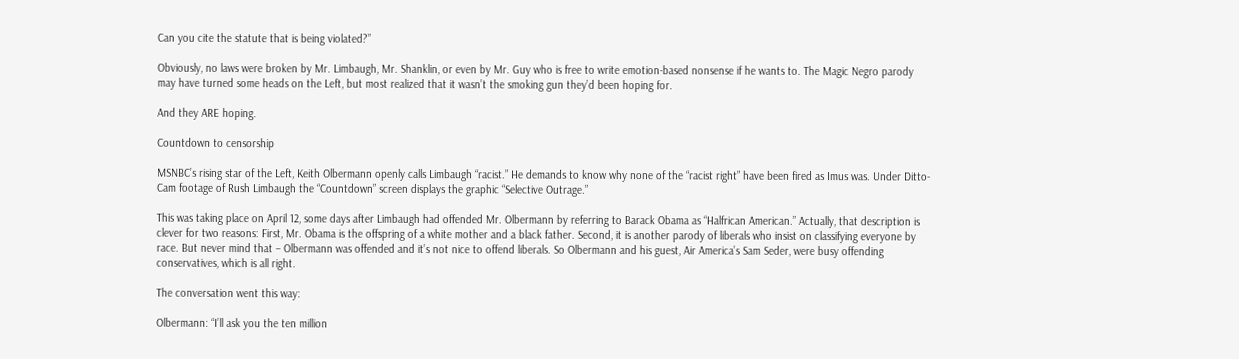Can you cite the statute that is being violated?”

Obviously, no laws were broken by Mr. Limbaugh, Mr. Shanklin, or even by Mr. Guy who is free to write emotion-based nonsense if he wants to. The Magic Negro parody may have turned some heads on the Left, but most realized that it wasn’t the smoking gun they’d been hoping for.

And they ARE hoping.

Countdown to censorship

MSNBC’s rising star of the Left, Keith Olbermann openly calls Limbaugh “racist.” He demands to know why none of the “racist right” have been fired as Imus was. Under Ditto-Cam footage of Rush Limbaugh the “Countdown” screen displays the graphic “Selective Outrage.”

This was taking place on April 12, some days after Limbaugh had offended Mr. Olbermann by referring to Barack Obama as “Halfrican American.” Actually, that description is clever for two reasons: First, Mr. Obama is the offspring of a white mother and a black father. Second, it is another parody of liberals who insist on classifying everyone by race. But never mind that – Olbermann was offended and it’s not nice to offend liberals. So Olbermann and his guest, Air America’s Sam Seder, were busy offending conservatives, which is all right.

The conversation went this way:

Olbermann: “I’ll ask you the ten million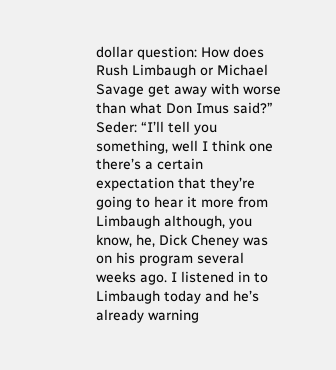dollar question: How does Rush Limbaugh or Michael Savage get away with worse than what Don Imus said?”
Seder: “I’ll tell you something, well I think one there’s a certain expectation that they’re going to hear it more from Limbaugh although, you know, he, Dick Cheney was on his program several weeks ago. I listened in to Limbaugh today and he’s already warning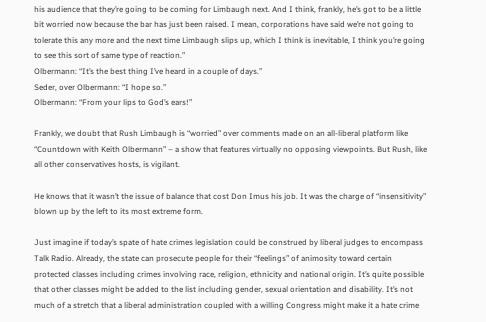his audience that they’re going to be coming for Limbaugh next. And I think, frankly, he’s got to be a little bit worried now because the bar has just been raised. I mean, corporations have said we’re not going to tolerate this any more and the next time Limbaugh slips up, which I think is inevitable, I think you’re going to see this sort of same type of reaction.”
Olbermann: “It’s the best thing I’ve heard in a couple of days.”
Seder, over Olbermann: “I hope so.”
Olbermann: “From your lips to God’s ears!”

Frankly, we doubt that Rush Limbaugh is “worried” over comments made on an all-liberal platform like “Countdown with Keith Olbermann” – a show that features virtually no opposing viewpoints. But Rush, like all other conservatives hosts, is vigilant.

He knows that it wasn’t the issue of balance that cost Don Imus his job. It was the charge of “insensitivity” blown up by the left to its most extreme form.

Just imagine if today’s spate of hate crimes legislation could be construed by liberal judges to encompass Talk Radio. Already, the state can prosecute people for their “feelings” of animosity toward certain protected classes including crimes involving race, religion, ethnicity and national origin. It’s quite possible that other classes might be added to the list including gender, sexual orientation and disability. It’s not much of a stretch that a liberal administration coupled with a willing Congress might make it a hate crime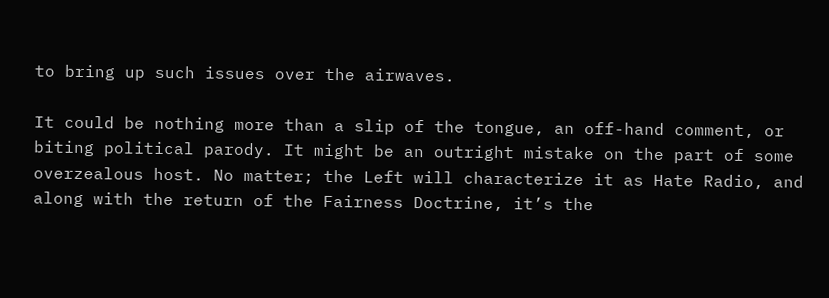to bring up such issues over the airwaves.

It could be nothing more than a slip of the tongue, an off-hand comment, or biting political parody. It might be an outright mistake on the part of some overzealous host. No matter; the Left will characterize it as Hate Radio, and along with the return of the Fairness Doctrine, it’s the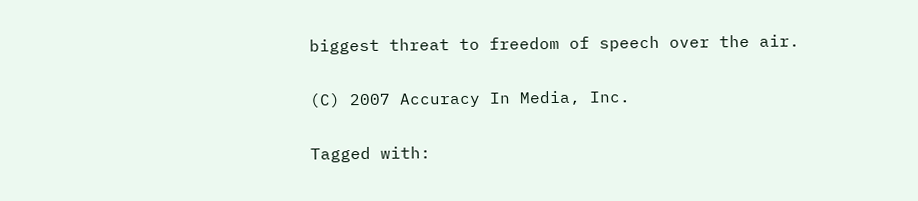biggest threat to freedom of speech over the air.

(C) 2007 Accuracy In Media, Inc.

Tagged with: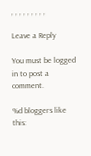, , , , , , , , ,

Leave a Reply

You must be logged in to post a comment.

%d bloggers like this: